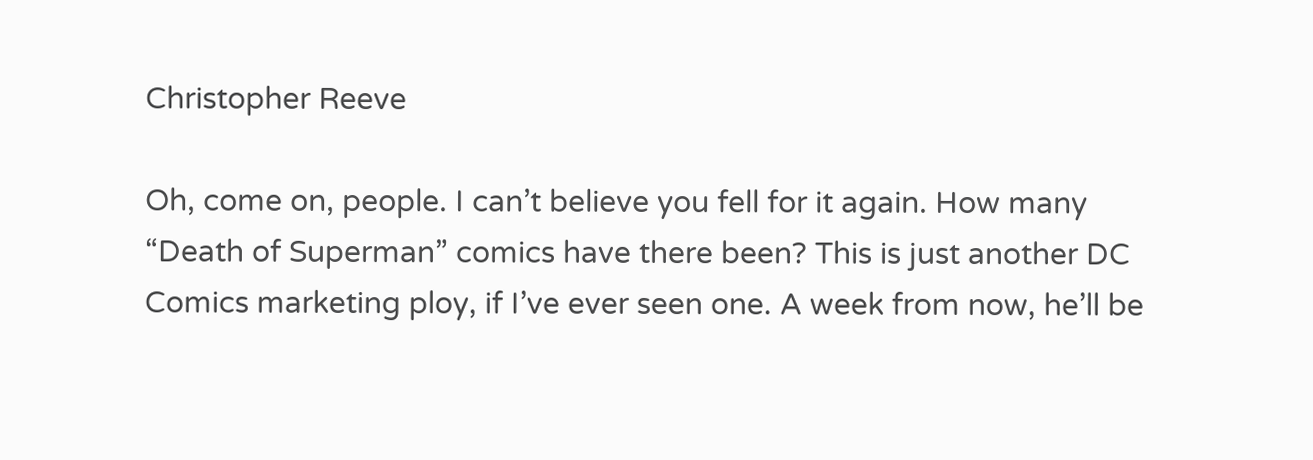Christopher Reeve

Oh, come on, people. I can’t believe you fell for it again. How many “Death of Superman” comics have there been? This is just another DC Comics marketing ploy, if I’ve ever seen one. A week from now, he’ll be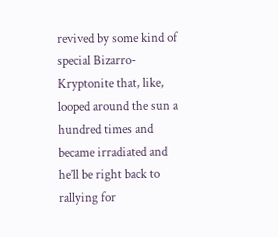revived by some kind of special Bizarro-Kryptonite that, like, looped around the sun a hundred times and became irradiated and he’ll be right back to rallying for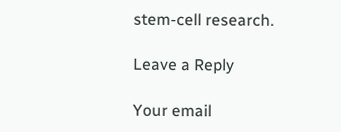stem-cell research.

Leave a Reply

Your email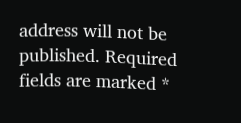address will not be published. Required fields are marked *